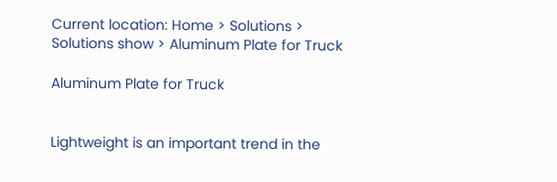Current location: Home > Solutions > Solutions show > Aluminum Plate for Truck

Aluminum Plate for Truck


Lightweight is an important trend in the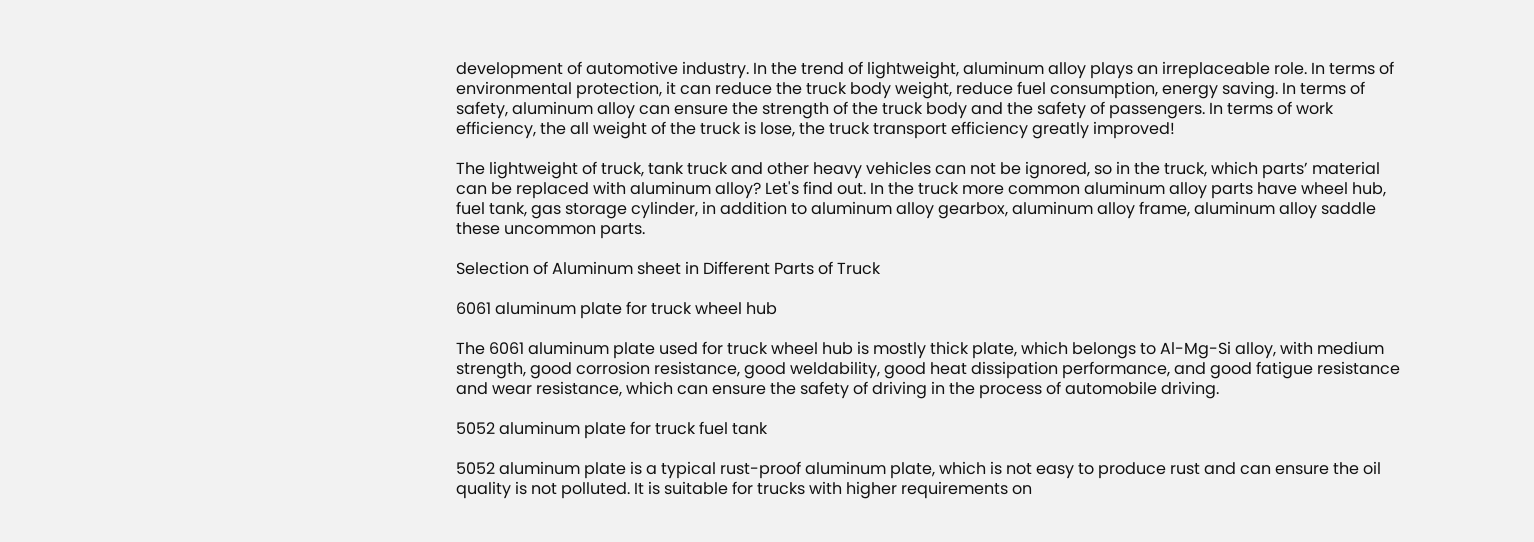development of automotive industry. In the trend of lightweight, aluminum alloy plays an irreplaceable role. In terms of environmental protection, it can reduce the truck body weight, reduce fuel consumption, energy saving. In terms of safety, aluminum alloy can ensure the strength of the truck body and the safety of passengers. In terms of work efficiency, the all weight of the truck is lose, the truck transport efficiency greatly improved!

The lightweight of truck, tank truck and other heavy vehicles can not be ignored, so in the truck, which parts’ material can be replaced with aluminum alloy? Let's find out. In the truck more common aluminum alloy parts have wheel hub, fuel tank, gas storage cylinder, in addition to aluminum alloy gearbox, aluminum alloy frame, aluminum alloy saddle these uncommon parts.

Selection of Aluminum sheet in Different Parts of Truck

6061 aluminum plate for truck wheel hub

The 6061 aluminum plate used for truck wheel hub is mostly thick plate, which belongs to Al-Mg-Si alloy, with medium strength, good corrosion resistance, good weldability, good heat dissipation performance, and good fatigue resistance and wear resistance, which can ensure the safety of driving in the process of automobile driving.

5052 aluminum plate for truck fuel tank

5052 aluminum plate is a typical rust-proof aluminum plate, which is not easy to produce rust and can ensure the oil quality is not polluted. It is suitable for trucks with higher requirements on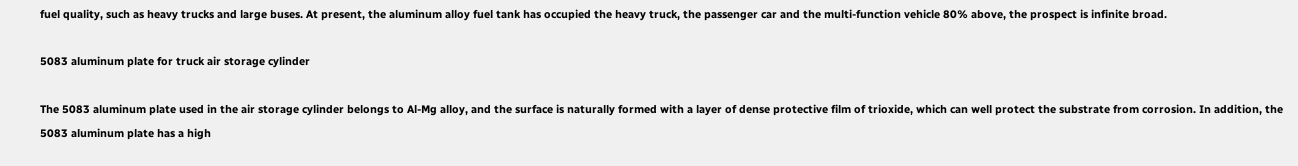fuel quality, such as heavy trucks and large buses. At present, the aluminum alloy fuel tank has occupied the heavy truck, the passenger car and the multi-function vehicle 80% above, the prospect is infinite broad.

5083 aluminum plate for truck air storage cylinder

The 5083 aluminum plate used in the air storage cylinder belongs to Al-Mg alloy, and the surface is naturally formed with a layer of dense protective film of trioxide, which can well protect the substrate from corrosion. In addition, the 5083 aluminum plate has a high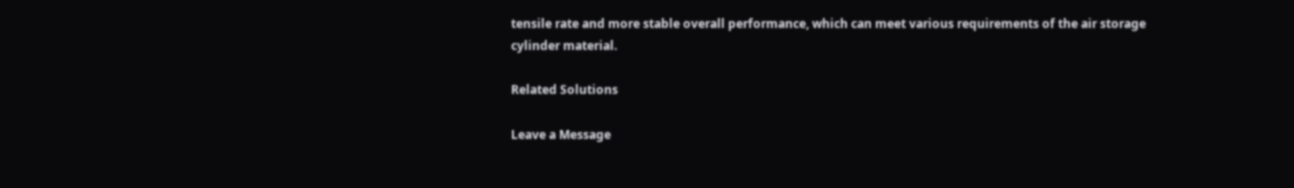tensile rate and more stable overall performance, which can meet various requirements of the air storage cylinder material.

Related Solutions

Leave a Message